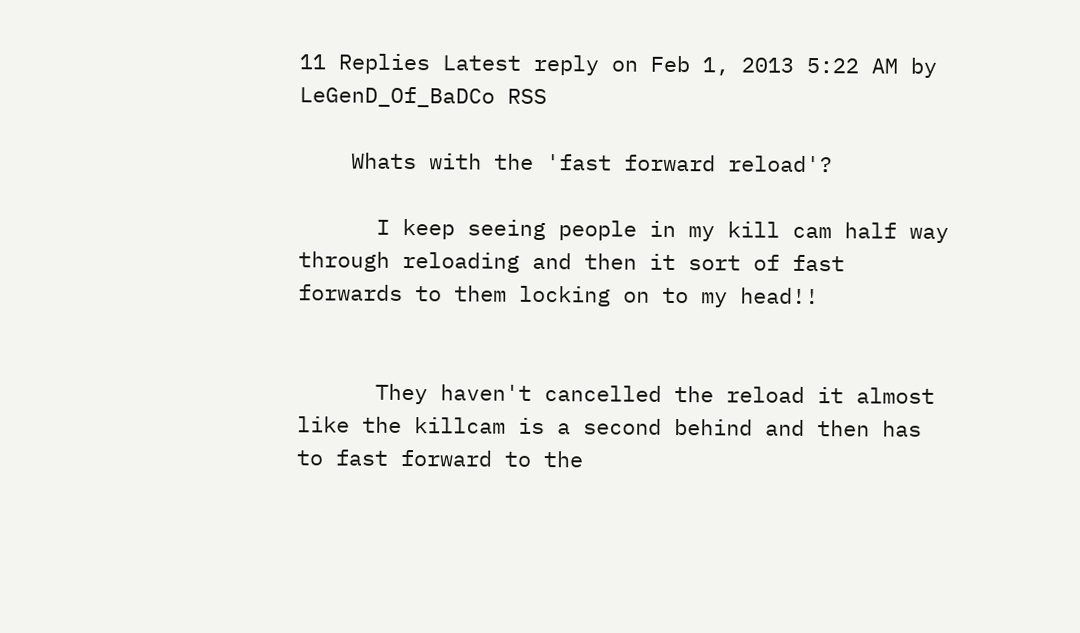11 Replies Latest reply on Feb 1, 2013 5:22 AM by LeGenD_Of_BaDCo RSS

    Whats with the 'fast forward reload'?

      I keep seeing people in my kill cam half way through reloading and then it sort of fast forwards to them locking on to my head!!


      They haven't cancelled the reload it almost like the killcam is a second behind and then has to fast forward to the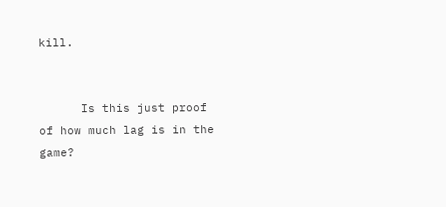kill.


      Is this just proof of how much lag is in the game?